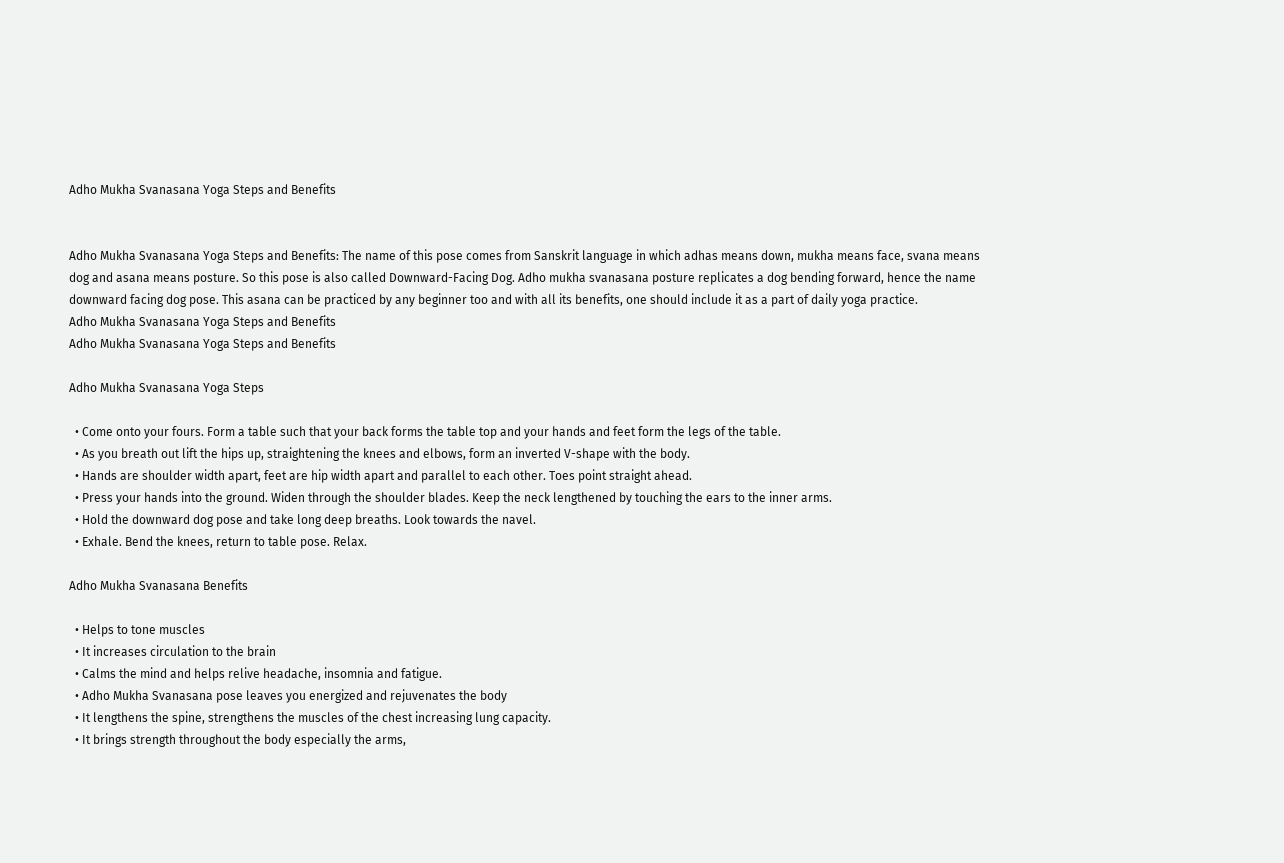Adho Mukha Svanasana Yoga Steps and Benefits


Adho Mukha Svanasana Yoga Steps and Benefits: The name of this pose comes from Sanskrit language in which adhas means down, mukha means face, svana means dog and asana means posture. So this pose is also called Downward-Facing Dog. Adho mukha svanasana posture replicates a dog bending forward, hence the name downward facing dog pose. This asana can be practiced by any beginner too and with all its benefits, one should include it as a part of daily yoga practice.
Adho Mukha Svanasana Yoga Steps and Benefits
Adho Mukha Svanasana Yoga Steps and Benefits

Adho Mukha Svanasana Yoga Steps

  • Come onto your fours. Form a table such that your back forms the table top and your hands and feet form the legs of the table.
  • As you breath out lift the hips up, straightening the knees and elbows, form an inverted V-shape with the body.
  • Hands are shoulder width apart, feet are hip width apart and parallel to each other. Toes point straight ahead.
  • Press your hands into the ground. Widen through the shoulder blades. Keep the neck lengthened by touching the ears to the inner arms.
  • Hold the downward dog pose and take long deep breaths. Look towards the navel.
  • Exhale. Bend the knees, return to table pose. Relax.

Adho Mukha Svanasana Benefits

  • Helps to tone muscles
  • It increases circulation to the brain
  • Calms the mind and helps relive headache, insomnia and fatigue.
  • Adho Mukha Svanasana pose leaves you energized and rejuvenates the body
  • It lengthens the spine, strengthens the muscles of the chest increasing lung capacity.
  • It brings strength throughout the body especially the arms,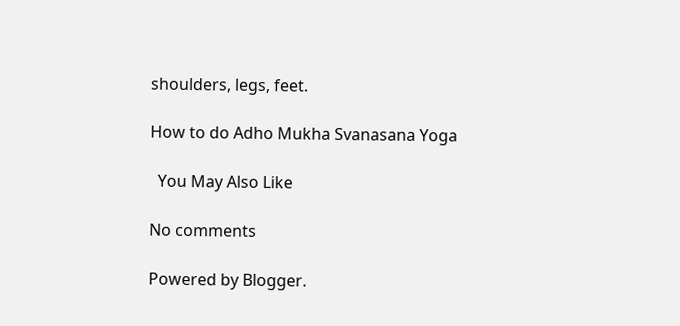shoulders, legs, feet.

How to do Adho Mukha Svanasana Yoga

  You May Also Like

No comments

Powered by Blogger.